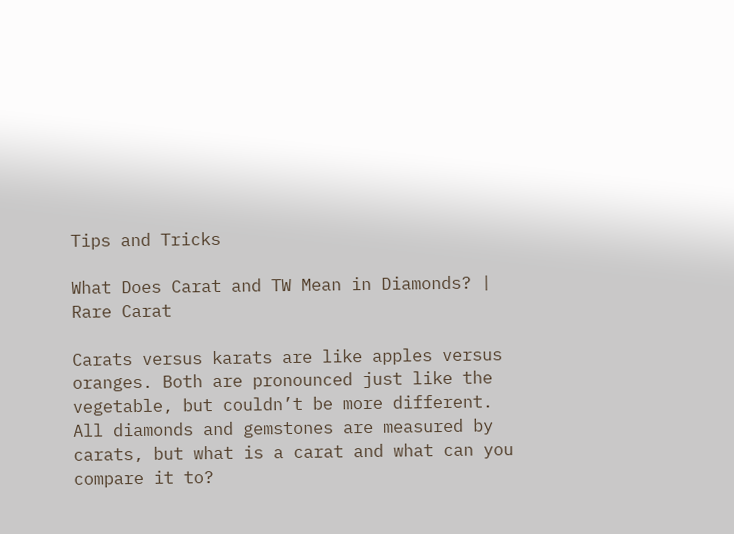Tips and Tricks

What Does Carat and TW Mean in Diamonds? | Rare Carat

Carats versus karats are like apples versus oranges. Both are pronounced just like the vegetable, but couldn’t be more different. All diamonds and gemstones are measured by carats, but what is a carat and what can you compare it to?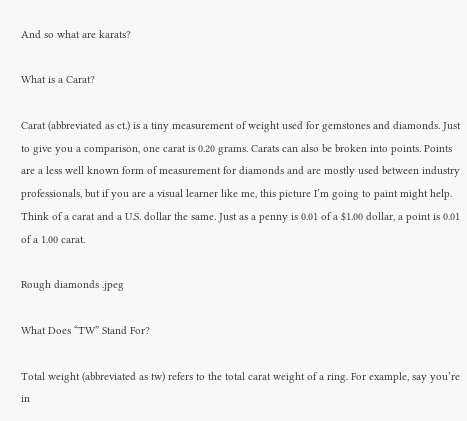And so what are karats?

What is a Carat?

Carat (abbreviated as ct.) is a tiny measurement of weight used for gemstones and diamonds. Just to give you a comparison, one carat is 0.20 grams. Carats can also be broken into points. Points are a less well known form of measurement for diamonds and are mostly used between industry professionals, but if you are a visual learner like me, this picture I’m going to paint might help. Think of a carat and a U.S. dollar the same. Just as a penny is 0.01 of a $1.00 dollar, a point is 0.01 of a 1.00 carat.

Rough diamonds .jpeg

What Does “TW” Stand For?

Total weight (abbreviated as tw) refers to the total carat weight of a ring. For example, say you’re in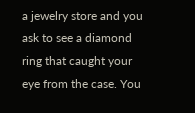a jewelry store and you ask to see a diamond ring that caught your eye from the case. You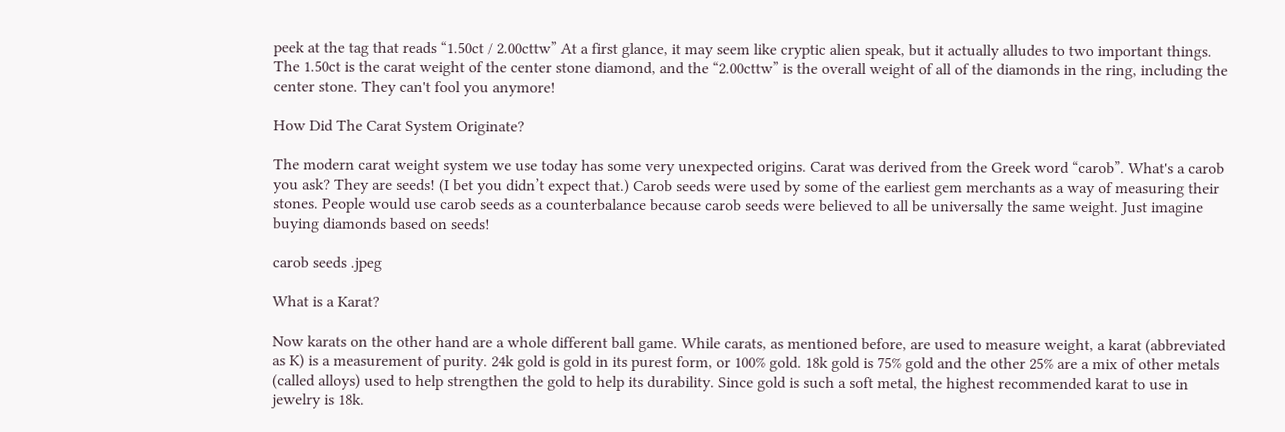peek at the tag that reads “1.50ct / 2.00cttw” At a first glance, it may seem like cryptic alien speak, but it actually alludes to two important things. The 1.50ct is the carat weight of the center stone diamond, and the “2.00cttw” is the overall weight of all of the diamonds in the ring, including the center stone. They can't fool you anymore!

How Did The Carat System Originate?

The modern carat weight system we use today has some very unexpected origins. Carat was derived from the Greek word “carob”. What's a carob you ask? They are seeds! (I bet you didn’t expect that.) Carob seeds were used by some of the earliest gem merchants as a way of measuring their stones. People would use carob seeds as a counterbalance because carob seeds were believed to all be universally the same weight. Just imagine buying diamonds based on seeds!

carob seeds .jpeg

What is a Karat?

Now karats on the other hand are a whole different ball game. While carats, as mentioned before, are used to measure weight, a karat (abbreviated as K) is a measurement of purity. 24k gold is gold in its purest form, or 100% gold. 18k gold is 75% gold and the other 25% are a mix of other metals (called alloys) used to help strengthen the gold to help its durability. Since gold is such a soft metal, the highest recommended karat to use in jewelry is 18k.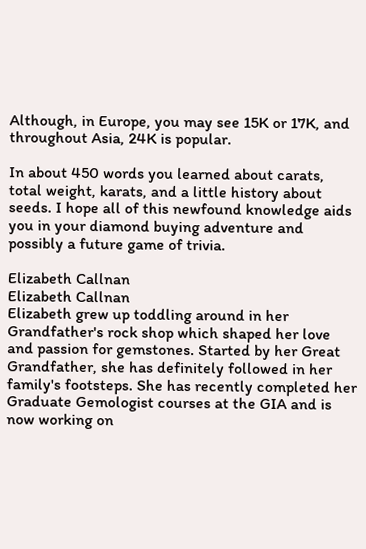Although, in Europe, you may see 15K or 17K, and throughout Asia, 24K is popular.

In about 450 words you learned about carats, total weight, karats, and a little history about seeds. I hope all of this newfound knowledge aids you in your diamond buying adventure and possibly a future game of trivia.

Elizabeth Callnan
Elizabeth Callnan
Elizabeth grew up toddling around in her Grandfather's rock shop which shaped her love and passion for gemstones. Started by her Great Grandfather, she has definitely followed in her family's footsteps. She has recently completed her Graduate Gemologist courses at the GIA and is now working on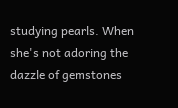studying pearls. When she's not adoring the dazzle of gemstones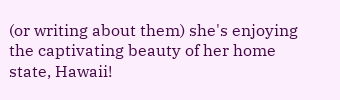(or writing about them) she's enjoying the captivating beauty of her home state, Hawaii!